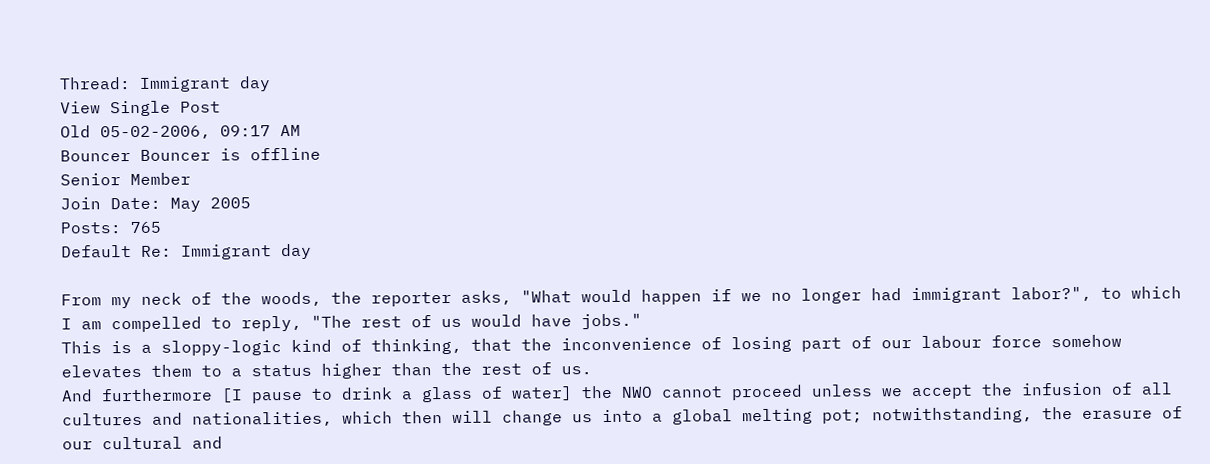Thread: Immigrant day
View Single Post
Old 05-02-2006, 09:17 AM
Bouncer Bouncer is offline
Senior Member
Join Date: May 2005
Posts: 765
Default Re: Immigrant day

From my neck of the woods, the reporter asks, "What would happen if we no longer had immigrant labor?", to which I am compelled to reply, "The rest of us would have jobs."
This is a sloppy-logic kind of thinking, that the inconvenience of losing part of our labour force somehow elevates them to a status higher than the rest of us.
And furthermore [I pause to drink a glass of water] the NWO cannot proceed unless we accept the infusion of all cultures and nationalities, which then will change us into a global melting pot; notwithstanding, the erasure of our cultural and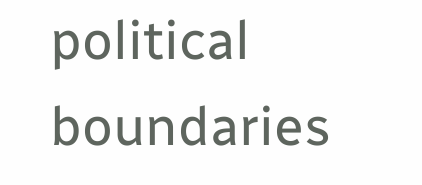political boundaries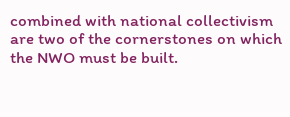combined with national collectivism are two of the cornerstones on which the NWO must be built.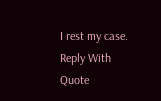I rest my case.
Reply With Quote